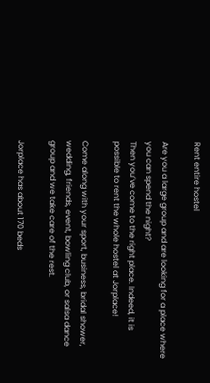Rent entire hostel

Are you a large group and are looking for a place where you can spend the night?
Then you’ve come to the right place. Indeed, it is possible to rent the whole hostel at Jorplace!

Come along with your sport, business, bridal shower, wedding, friends, event, bowling club, or salsa dance group and we take care of the rest.

Jorplace has about 170 beds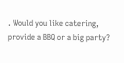. Would you like catering, provide a BBQ or a big party?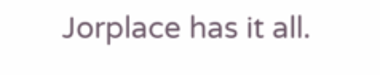Jorplace has it all.